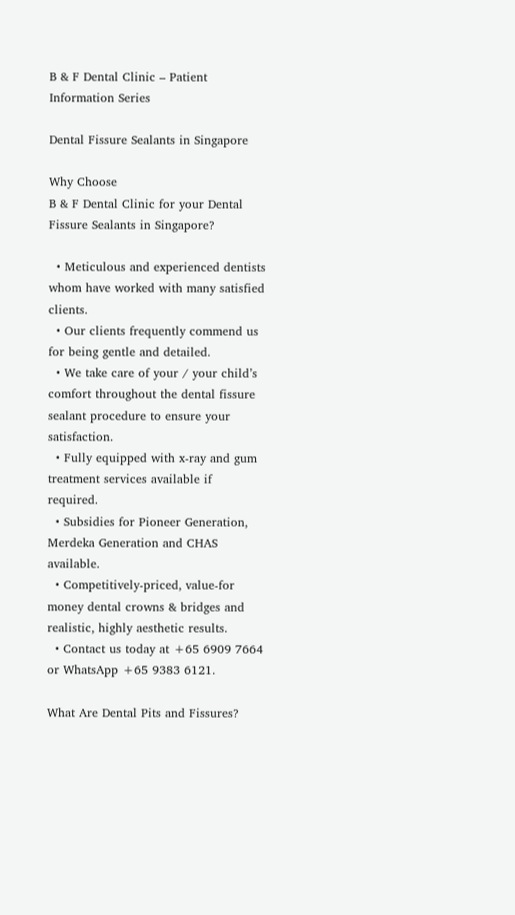B & F Dental Clinic – Patient Information Series

Dental Fissure Sealants in Singapore

Why Choose
B & F Dental Clinic for your Dental Fissure Sealants in Singapore?

  • Meticulous and experienced dentists whom have worked with many satisfied clients.
  • Our clients frequently commend us for being gentle and detailed.
  • We take care of your / your child’s comfort throughout the dental fissure sealant procedure to ensure your satisfaction.
  • Fully equipped with x-ray and gum treatment services available if required.
  • Subsidies for Pioneer Generation, Merdeka Generation and CHAS available.
  • Competitively-priced, value-for money dental crowns & bridges and realistic, highly aesthetic results.
  • Contact us today at +65 6909 7664 or WhatsApp +65 9383 6121.

What Are Dental Pits and Fissures?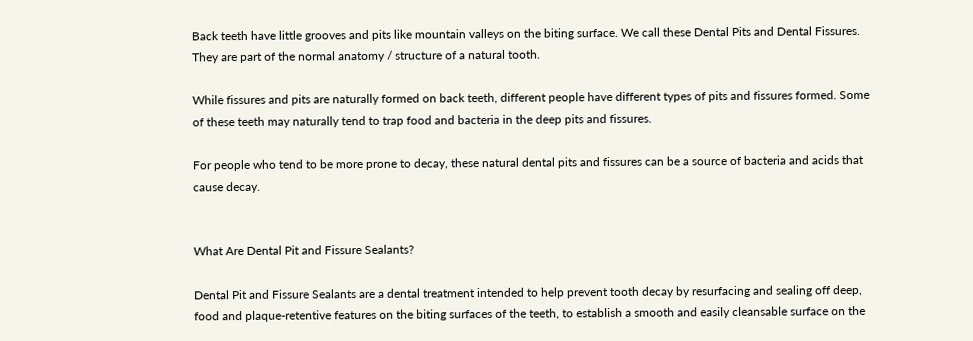Back teeth have little grooves and pits like mountain valleys on the biting surface. We call these Dental Pits and Dental Fissures. They are part of the normal anatomy / structure of a natural tooth.

While fissures and pits are naturally formed on back teeth, different people have different types of pits and fissures formed. Some of these teeth may naturally tend to trap food and bacteria in the deep pits and fissures.

For people who tend to be more prone to decay, these natural dental pits and fissures can be a source of bacteria and acids that cause decay.


What Are Dental Pit and Fissure Sealants?

Dental Pit and Fissure Sealants are a dental treatment intended to help prevent tooth decay by resurfacing and sealing off deep, food and plaque-retentive features on the biting surfaces of the teeth, to establish a smooth and easily cleansable surface on the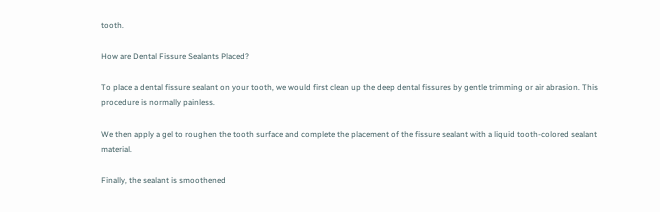tooth.

How are Dental Fissure Sealants Placed?

To place a dental fissure sealant on your tooth, we would first clean up the deep dental fissures by gentle trimming or air abrasion. This procedure is normally painless.

We then apply a gel to roughen the tooth surface and complete the placement of the fissure sealant with a liquid tooth-colored sealant material.

Finally, the sealant is smoothened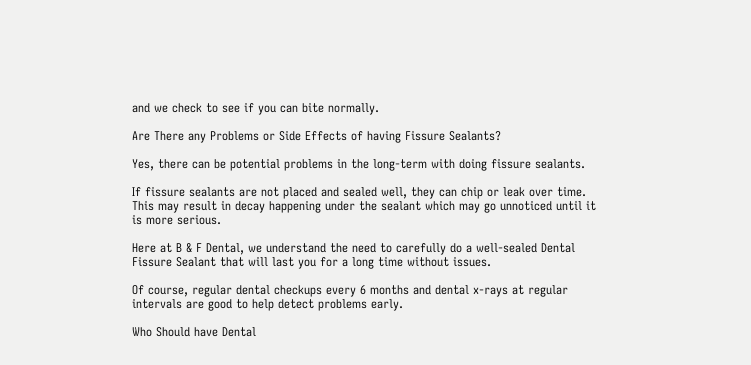and we check to see if you can bite normally.

Are There any Problems or Side Effects of having Fissure Sealants?

Yes, there can be potential problems in the long-term with doing fissure sealants.

If fissure sealants are not placed and sealed well, they can chip or leak over time. This may result in decay happening under the sealant which may go unnoticed until it is more serious.

Here at B & F Dental, we understand the need to carefully do a well-sealed Dental Fissure Sealant that will last you for a long time without issues.

Of course, regular dental checkups every 6 months and dental x-rays at regular intervals are good to help detect problems early.

Who Should have Dental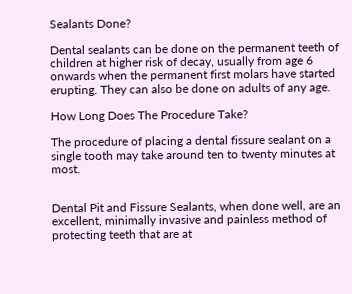Sealants Done?

Dental sealants can be done on the permanent teeth of children at higher risk of decay, usually from age 6 onwards when the permanent first molars have started erupting. They can also be done on adults of any age.

How Long Does The Procedure Take?

The procedure of placing a dental fissure sealant on a single tooth may take around ten to twenty minutes at most.


Dental Pit and Fissure Sealants, when done well, are an excellent, minimally invasive and painless method of protecting teeth that are at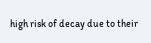high risk of decay due to their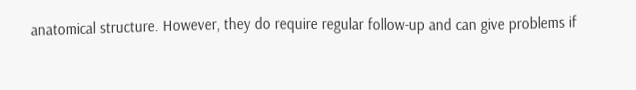anatomical structure. However, they do require regular follow-up and can give problems if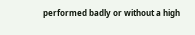performed badly or without a high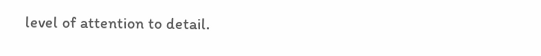level of attention to detail.